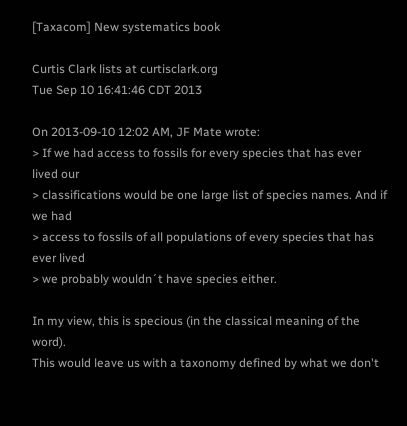[Taxacom] New systematics book

Curtis Clark lists at curtisclark.org
Tue Sep 10 16:41:46 CDT 2013

On 2013-09-10 12:02 AM, JF Mate wrote:
> If we had access to fossils for every species that has ever lived our
> classifications would be one large list of species names. And if we had
> access to fossils of all populations of every species that has ever lived
> we probably wouldn´t have species either.

In my view, this is specious (in the classical meaning of the word).
This would leave us with a taxonomy defined by what we don't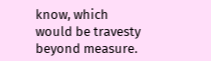know, which
would be travesty beyond measure.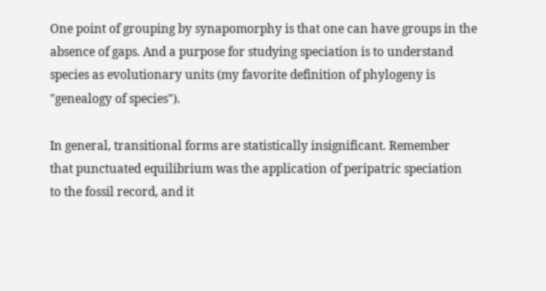One point of grouping by synapomorphy is that one can have groups in the
absence of gaps. And a purpose for studying speciation is to understand
species as evolutionary units (my favorite definition of phylogeny is
"genealogy of species").

In general, transitional forms are statistically insignificant. Remember
that punctuated equilibrium was the application of peripatric speciation
to the fossil record, and it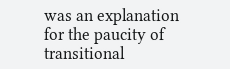was an explanation for the paucity of
transitional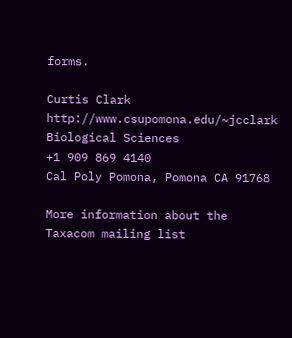forms.

Curtis Clark        http://www.csupomona.edu/~jcclark
Biological Sciences                   +1 909 869 4140
Cal Poly Pomona, Pomona CA 91768

More information about the Taxacom mailing list